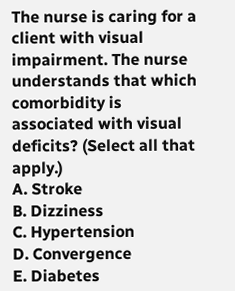The nurse is caring for a client with visual impairment. The nurse understands that which comorbidity is associated with visual deficits? (Select all that apply.)
A. Stroke
B. Dizziness
C. Hypertension
D. Convergence
E. Diabetes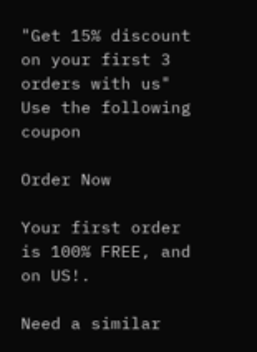"Get 15% discount on your first 3 orders with us"
Use the following coupon

Order Now

Your first order is 100% FREE, and on US!.

Need a similar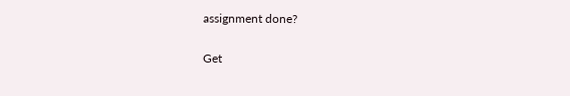assignment done?

Get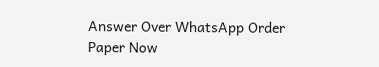Answer Over WhatsApp Order Paper Now